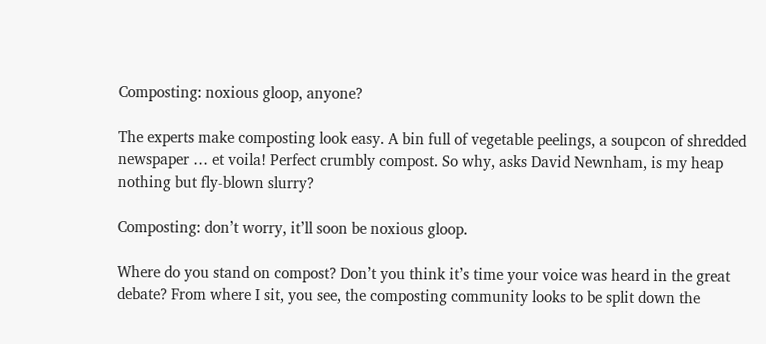Composting: noxious gloop, anyone?

The experts make composting look easy. A bin full of vegetable peelings, a soupcon of shredded newspaper … et voila! Perfect crumbly compost. So why, asks David Newnham, is my heap nothing but fly-blown slurry?

Composting: don’t worry, it’ll soon be noxious gloop.

Where do you stand on compost? Don’t you think it’s time your voice was heard in the great debate? From where I sit, you see, the composting community looks to be split down the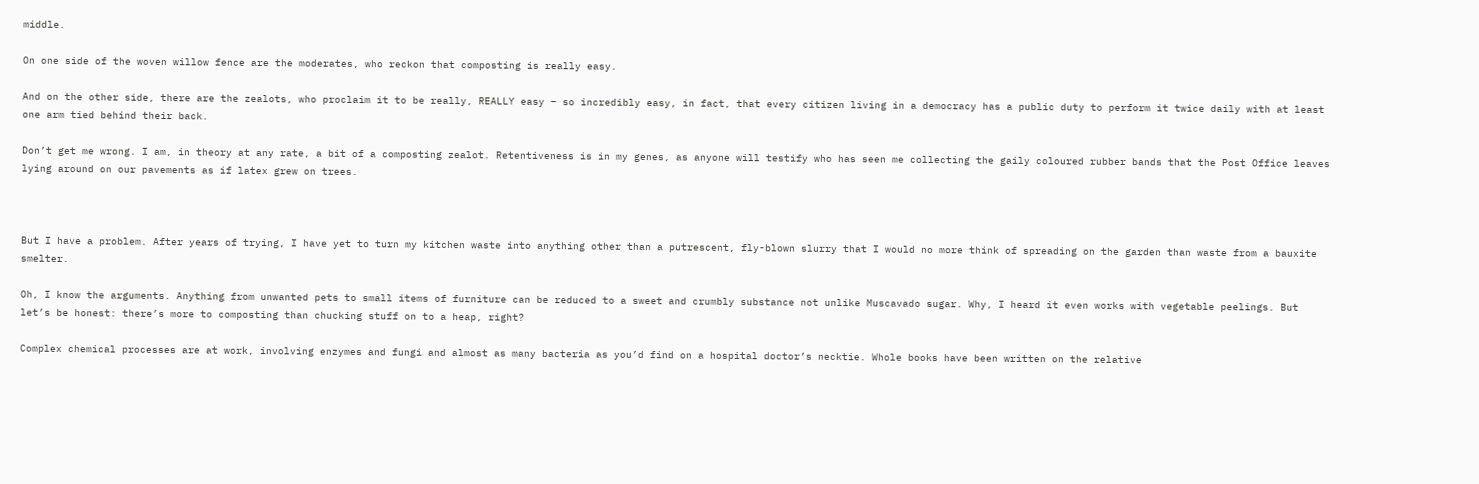middle.

On one side of the woven willow fence are the moderates, who reckon that composting is really easy.

And on the other side, there are the zealots, who proclaim it to be really, REALLY easy – so incredibly easy, in fact, that every citizen living in a democracy has a public duty to perform it twice daily with at least one arm tied behind their back.

Don’t get me wrong. I am, in theory at any rate, a bit of a composting zealot. Retentiveness is in my genes, as anyone will testify who has seen me collecting the gaily coloured rubber bands that the Post Office leaves lying around on our pavements as if latex grew on trees.



But I have a problem. After years of trying, I have yet to turn my kitchen waste into anything other than a putrescent, fly-blown slurry that I would no more think of spreading on the garden than waste from a bauxite smelter.

Oh, I know the arguments. Anything from unwanted pets to small items of furniture can be reduced to a sweet and crumbly substance not unlike Muscavado sugar. Why, I heard it even works with vegetable peelings. But let’s be honest: there’s more to composting than chucking stuff on to a heap, right?

Complex chemical processes are at work, involving enzymes and fungi and almost as many bacteria as you’d find on a hospital doctor’s necktie. Whole books have been written on the relative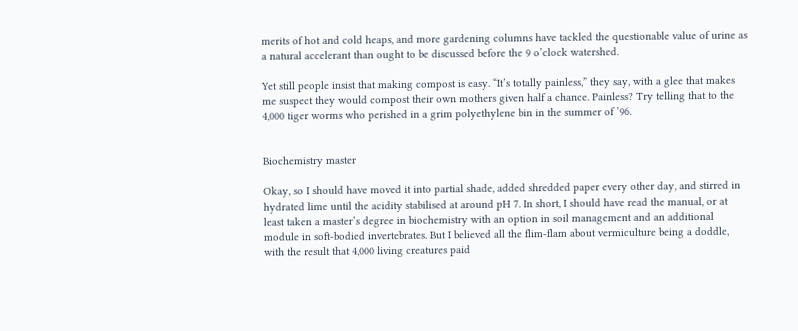merits of hot and cold heaps, and more gardening columns have tackled the questionable value of urine as a natural accelerant than ought to be discussed before the 9 o’clock watershed.

Yet still people insist that making compost is easy. “It’s totally painless,” they say, with a glee that makes me suspect they would compost their own mothers given half a chance. Painless? Try telling that to the 4,000 tiger worms who perished in a grim polyethylene bin in the summer of ’96.


Biochemistry master

Okay, so I should have moved it into partial shade, added shredded paper every other day, and stirred in hydrated lime until the acidity stabilised at around pH 7. In short, I should have read the manual, or at least taken a master’s degree in biochemistry with an option in soil management and an additional module in soft-bodied invertebrates. But I believed all the flim-flam about vermiculture being a doddle, with the result that 4,000 living creatures paid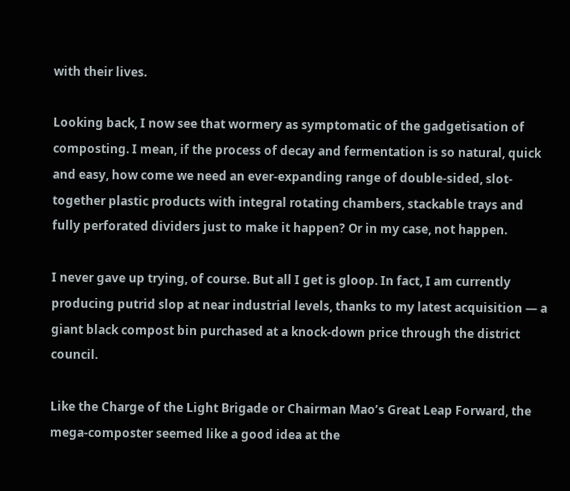with their lives.

Looking back, I now see that wormery as symptomatic of the gadgetisation of composting. I mean, if the process of decay and fermentation is so natural, quick and easy, how come we need an ever-expanding range of double-sided, slot-together plastic products with integral rotating chambers, stackable trays and fully perforated dividers just to make it happen? Or in my case, not happen.

I never gave up trying, of course. But all I get is gloop. In fact, I am currently producing putrid slop at near industrial levels, thanks to my latest acquisition — a giant black compost bin purchased at a knock-down price through the district council.

Like the Charge of the Light Brigade or Chairman Mao’s Great Leap Forward, the mega-composter seemed like a good idea at the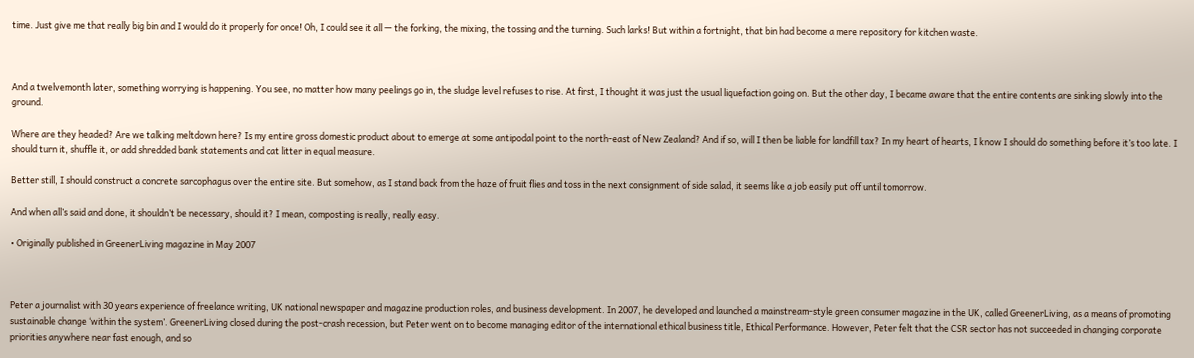time. Just give me that really big bin and I would do it properly for once! Oh, I could see it all — the forking, the mixing, the tossing and the turning. Such larks! But within a fortnight, that bin had become a mere repository for kitchen waste.



And a twelvemonth later, something worrying is happening. You see, no matter how many peelings go in, the sludge level refuses to rise. At first, I thought it was just the usual liquefaction going on. But the other day, I became aware that the entire contents are sinking slowly into the ground.

Where are they headed? Are we talking meltdown here? Is my entire gross domestic product about to emerge at some antipodal point to the north-east of New Zealand? And if so, will I then be liable for landfill tax? In my heart of hearts, I know I should do something before it’s too late. I should turn it, shuffle it, or add shredded bank statements and cat litter in equal measure.

Better still, I should construct a concrete sarcophagus over the entire site. But somehow, as I stand back from the haze of fruit flies and toss in the next consignment of side salad, it seems like a job easily put off until tomorrow.

And when all’s said and done, it shouldn’t be necessary, should it? I mean, composting is really, really easy.

• Originally published in GreenerLiving magazine in May 2007



Peter a journalist with 30 years experience of freelance writing, UK national newspaper and magazine production roles, and business development. In 2007, he developed and launched a mainstream-style green consumer magazine in the UK, called GreenerLiving, as a means of promoting sustainable change ‘within the system’. GreenerLiving closed during the post-crash recession, but Peter went on to become managing editor of the international ethical business title, Ethical Performance. However, Peter felt that the CSR sector has not succeeded in changing corporate priorities anywhere near fast enough, and so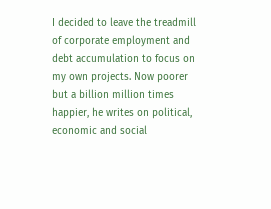I decided to leave the treadmill of corporate employment and debt accumulation to focus on my own projects. Now poorer but a billion million times happier, he writes on political, economic and social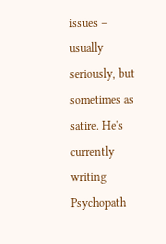issues – usually seriously, but sometimes as satire. He's currently writing Psychopath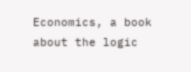Economics, a book about the logic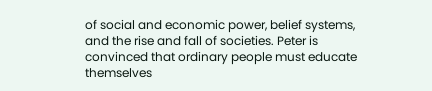of social and economic power, belief systems, and the rise and fall of societies. Peter is convinced that ordinary people must educate themselves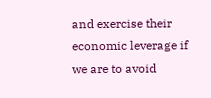and exercise their economic leverage if we are to avoid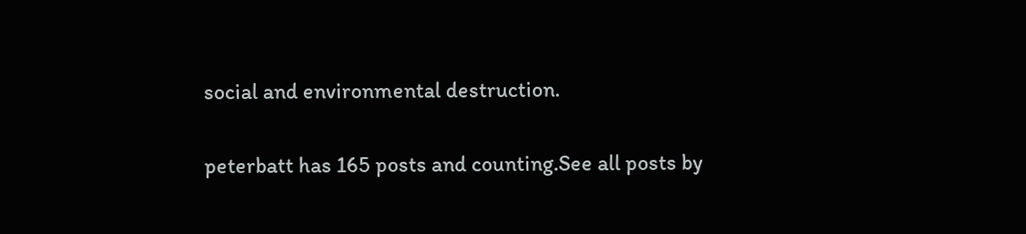social and environmental destruction.

peterbatt has 165 posts and counting.See all posts by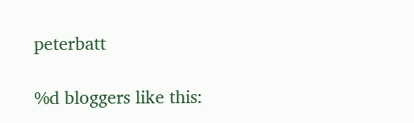peterbatt

%d bloggers like this: